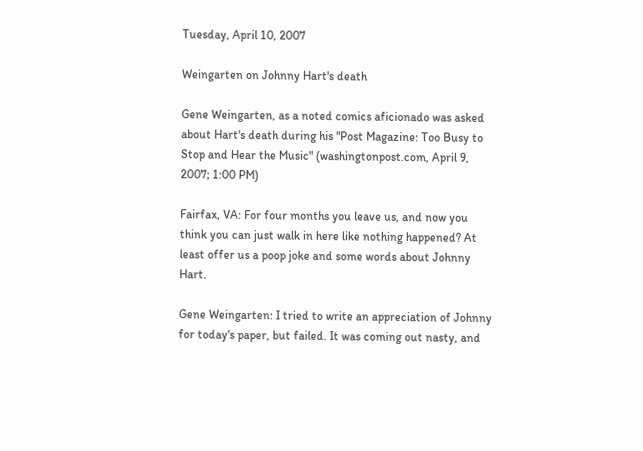Tuesday, April 10, 2007

Weingarten on Johnny Hart's death

Gene Weingarten, as a noted comics aficionado was asked about Hart's death during his "Post Magazine: Too Busy to Stop and Hear the Music" (washingtonpost.com, April 9, 2007; 1:00 PM)

Fairfax, VA: For four months you leave us, and now you think you can just walk in here like nothing happened? At least offer us a poop joke and some words about Johnny Hart.

Gene Weingarten: I tried to write an appreciation of Johnny for today's paper, but failed. It was coming out nasty, and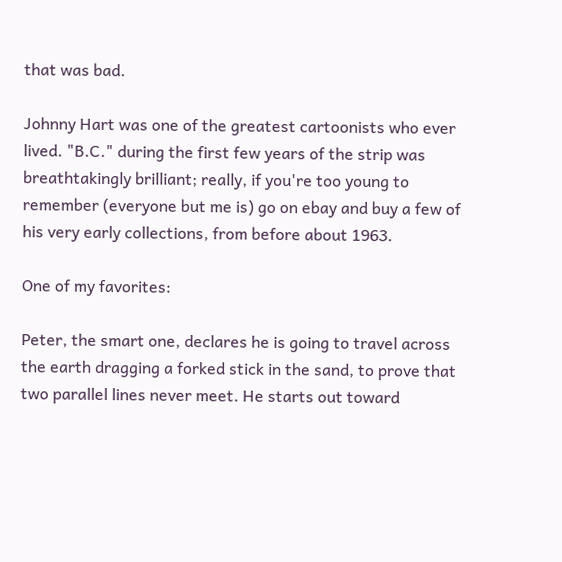that was bad.

Johnny Hart was one of the greatest cartoonists who ever lived. "B.C." during the first few years of the strip was breathtakingly brilliant; really, if you're too young to remember (everyone but me is) go on ebay and buy a few of his very early collections, from before about 1963.

One of my favorites:

Peter, the smart one, declares he is going to travel across the earth dragging a forked stick in the sand, to prove that two parallel lines never meet. He starts out toward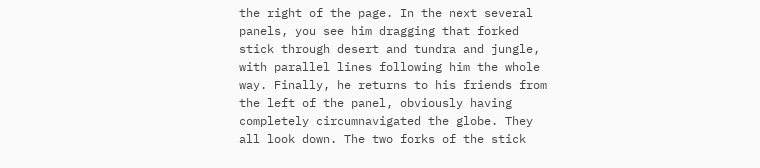the right of the page. In the next several panels, you see him dragging that forked stick through desert and tundra and jungle, with parallel lines following him the whole way. Finally, he returns to his friends from the left of the panel, obviously having completely circumnavigated the globe. They all look down. The two forks of the stick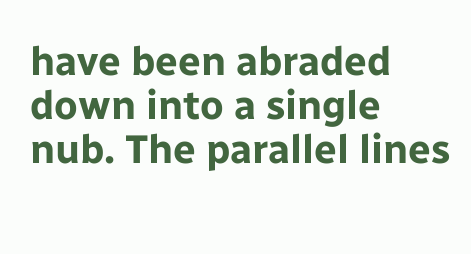have been abraded down into a single nub. The parallel lines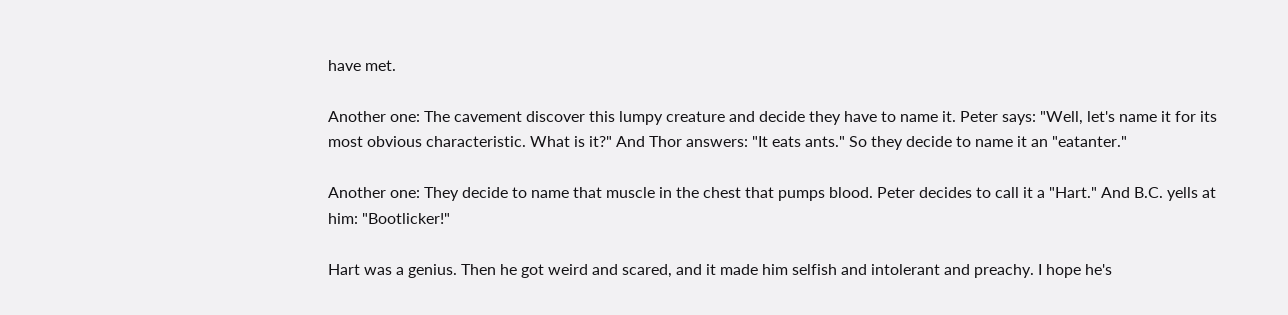have met.

Another one: The cavement discover this lumpy creature and decide they have to name it. Peter says: "Well, let's name it for its most obvious characteristic. What is it?" And Thor answers: "It eats ants." So they decide to name it an "eatanter."

Another one: They decide to name that muscle in the chest that pumps blood. Peter decides to call it a "Hart." And B.C. yells at him: "Bootlicker!"

Hart was a genius. Then he got weird and scared, and it made him selfish and intolerant and preachy. I hope he's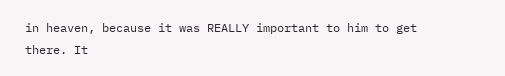in heaven, because it was REALLY important to him to get there. It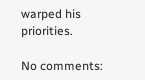warped his priorities.

No comments: